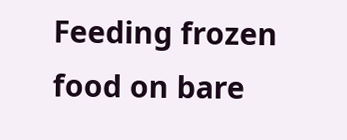Feeding frozen food on bare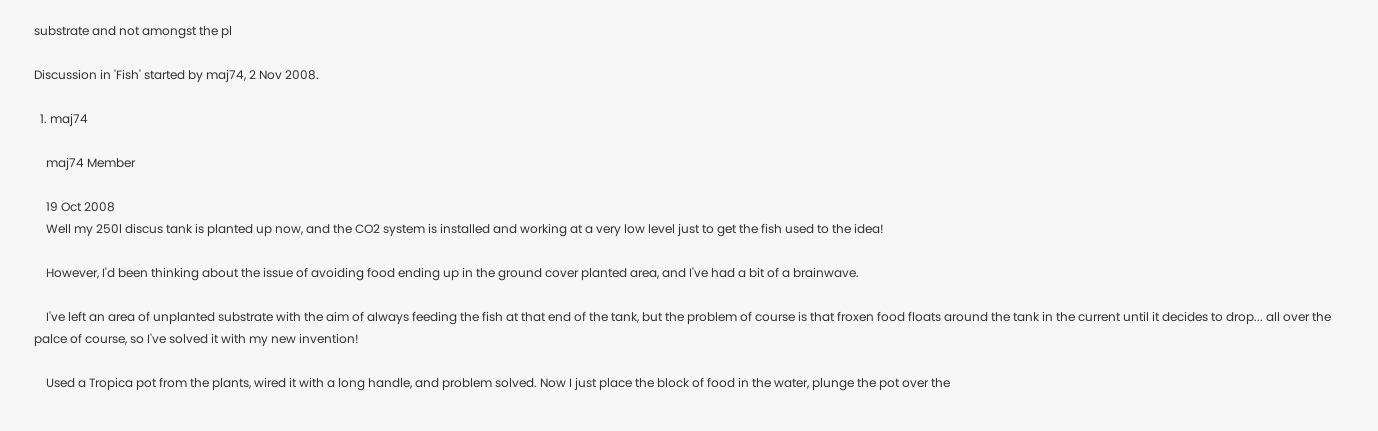substrate and not amongst the pl

Discussion in 'Fish' started by maj74, 2 Nov 2008.

  1. maj74

    maj74 Member

    19 Oct 2008
    Well my 250l discus tank is planted up now, and the CO2 system is installed and working at a very low level just to get the fish used to the idea!

    However, I'd been thinking about the issue of avoiding food ending up in the ground cover planted area, and I've had a bit of a brainwave.

    I've left an area of unplanted substrate with the aim of always feeding the fish at that end of the tank, but the problem of course is that froxen food floats around the tank in the current until it decides to drop... all over the palce of course, so I've solved it with my new invention!

    Used a Tropica pot from the plants, wired it with a long handle, and problem solved. Now I just place the block of food in the water, plunge the pot over the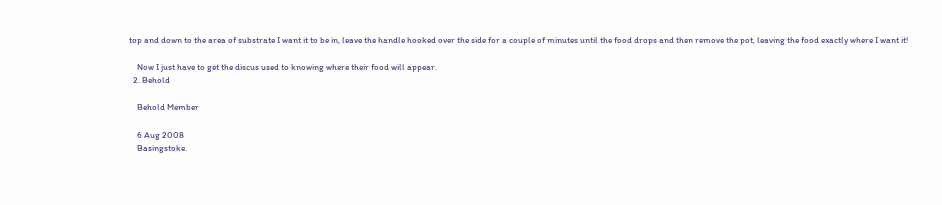top and down to the area of substrate I want it to be in, leave the handle hooked over the side for a couple of minutes until the food drops and then remove the pot, leaving the food exactly where I want it!

    Now I just have to get the discus used to knowing where their food will appear.
  2. Behold

    Behold Member

    6 Aug 2008
    Basingstoke.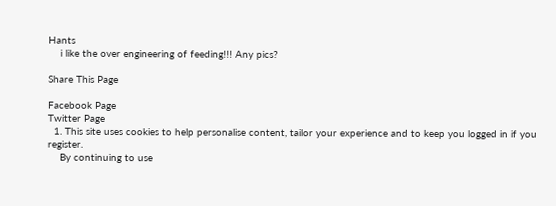Hants
    i like the over engineering of feeding!!! Any pics?

Share This Page

Facebook Page
Twitter Page
  1. This site uses cookies to help personalise content, tailor your experience and to keep you logged in if you register.
    By continuing to use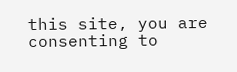this site, you are consenting to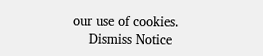our use of cookies.
    Dismiss Notice